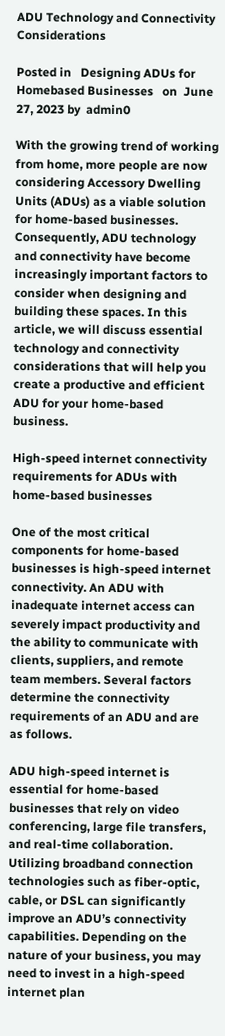ADU Technology and Connectivity Considerations

Posted in   Designing ADUs for Homebased Businesses   on  June 27, 2023 by  admin0

With the growing trend of working from home, more people are now considering Accessory Dwelling Units (ADUs) as a viable solution for home-based businesses. Consequently, ADU technology and connectivity have become increasingly important factors to consider when designing and building these spaces. In this article, we will discuss essential technology and connectivity considerations that will help you create a productive and efficient ADU for your home-based business.

High-speed internet connectivity requirements for ADUs with home-based businesses

One of the most critical components for home-based businesses is high-speed internet connectivity. An ADU with inadequate internet access can severely impact productivity and the ability to communicate with clients, suppliers, and remote team members. Several factors determine the connectivity requirements of an ADU and are as follows.

ADU high-speed internet is essential for home-based businesses that rely on video conferencing, large file transfers, and real-time collaboration. Utilizing broadband connection technologies such as fiber-optic, cable, or DSL can significantly improve an ADU’s connectivity capabilities. Depending on the nature of your business, you may need to invest in a high-speed internet plan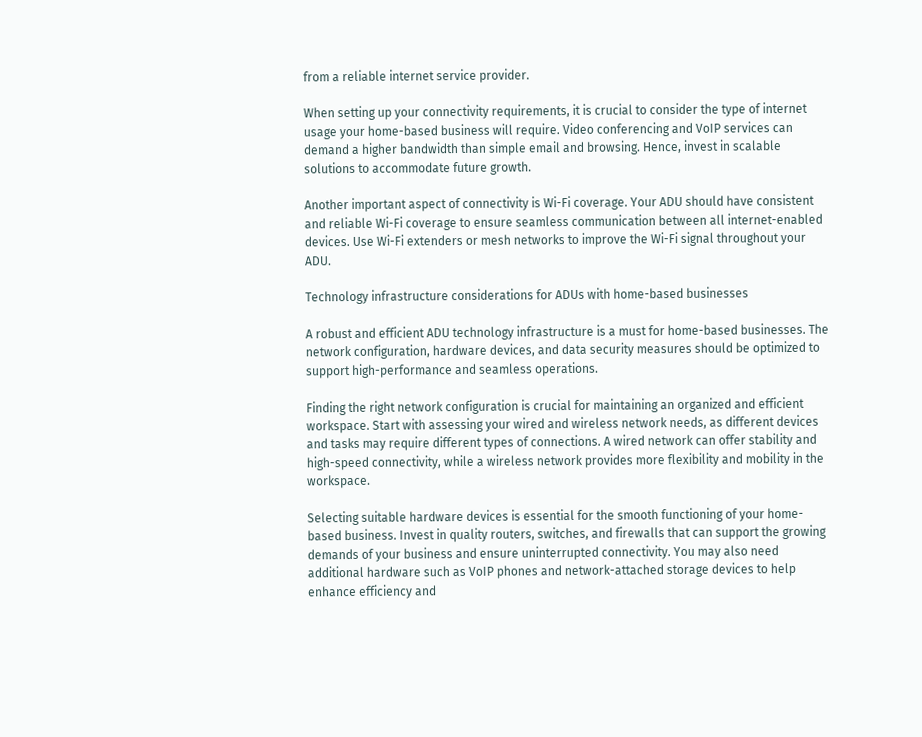from a reliable internet service provider.

When setting up your connectivity requirements, it is crucial to consider the type of internet usage your home-based business will require. Video conferencing and VoIP services can demand a higher bandwidth than simple email and browsing. Hence, invest in scalable solutions to accommodate future growth.

Another important aspect of connectivity is Wi-Fi coverage. Your ADU should have consistent and reliable Wi-Fi coverage to ensure seamless communication between all internet-enabled devices. Use Wi-Fi extenders or mesh networks to improve the Wi-Fi signal throughout your ADU.

Technology infrastructure considerations for ADUs with home-based businesses

A robust and efficient ADU technology infrastructure is a must for home-based businesses. The network configuration, hardware devices, and data security measures should be optimized to support high-performance and seamless operations.

Finding the right network configuration is crucial for maintaining an organized and efficient workspace. Start with assessing your wired and wireless network needs, as different devices and tasks may require different types of connections. A wired network can offer stability and high-speed connectivity, while a wireless network provides more flexibility and mobility in the workspace.

Selecting suitable hardware devices is essential for the smooth functioning of your home-based business. Invest in quality routers, switches, and firewalls that can support the growing demands of your business and ensure uninterrupted connectivity. You may also need additional hardware such as VoIP phones and network-attached storage devices to help enhance efficiency and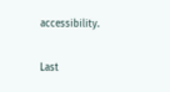accessibility.

Last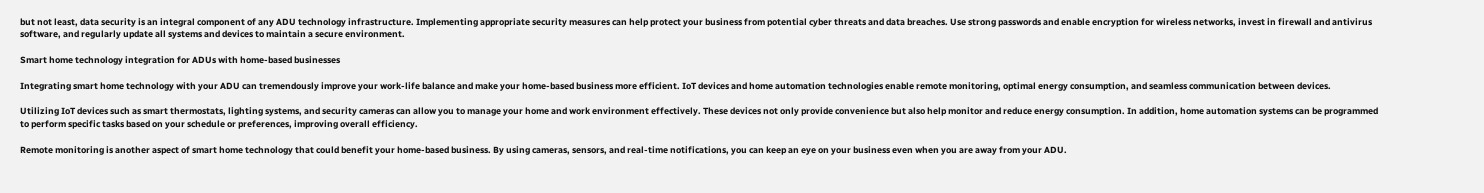but not least, data security is an integral component of any ADU technology infrastructure. Implementing appropriate security measures can help protect your business from potential cyber threats and data breaches. Use strong passwords and enable encryption for wireless networks, invest in firewall and antivirus software, and regularly update all systems and devices to maintain a secure environment.

Smart home technology integration for ADUs with home-based businesses

Integrating smart home technology with your ADU can tremendously improve your work-life balance and make your home-based business more efficient. IoT devices and home automation technologies enable remote monitoring, optimal energy consumption, and seamless communication between devices.

Utilizing IoT devices such as smart thermostats, lighting systems, and security cameras can allow you to manage your home and work environment effectively. These devices not only provide convenience but also help monitor and reduce energy consumption. In addition, home automation systems can be programmed to perform specific tasks based on your schedule or preferences, improving overall efficiency.

Remote monitoring is another aspect of smart home technology that could benefit your home-based business. By using cameras, sensors, and real-time notifications, you can keep an eye on your business even when you are away from your ADU.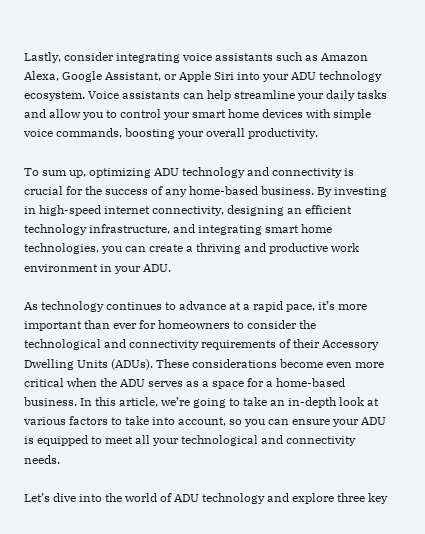Lastly, consider integrating voice assistants such as Amazon Alexa, Google Assistant, or Apple Siri into your ADU technology ecosystem. Voice assistants can help streamline your daily tasks and allow you to control your smart home devices with simple voice commands, boosting your overall productivity.

To sum up, optimizing ADU technology and connectivity is crucial for the success of any home-based business. By investing in high-speed internet connectivity, designing an efficient technology infrastructure, and integrating smart home technologies, you can create a thriving and productive work environment in your ADU.

As technology continues to advance at a rapid pace, it’s more important than ever for homeowners to consider the technological and connectivity requirements of their Accessory Dwelling Units (ADUs). These considerations become even more critical when the ADU serves as a space for a home-based business. In this article, we’re going to take an in-depth look at various factors to take into account, so you can ensure your ADU is equipped to meet all your technological and connectivity needs.

Let’s dive into the world of ADU technology and explore three key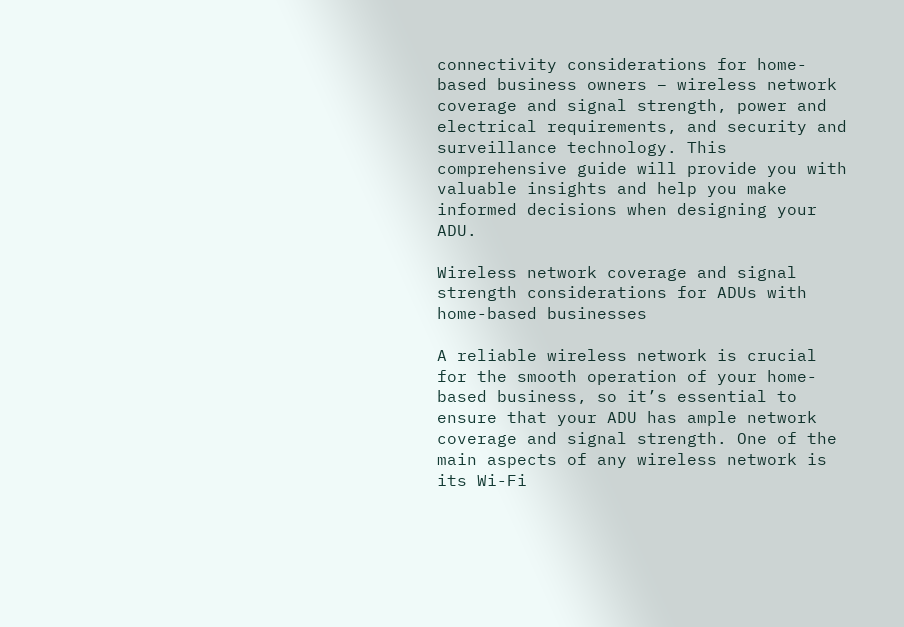connectivity considerations for home-based business owners – wireless network coverage and signal strength, power and electrical requirements, and security and surveillance technology. This comprehensive guide will provide you with valuable insights and help you make informed decisions when designing your ADU.

Wireless network coverage and signal strength considerations for ADUs with home-based businesses

A reliable wireless network is crucial for the smooth operation of your home-based business, so it’s essential to ensure that your ADU has ample network coverage and signal strength. One of the main aspects of any wireless network is its Wi-Fi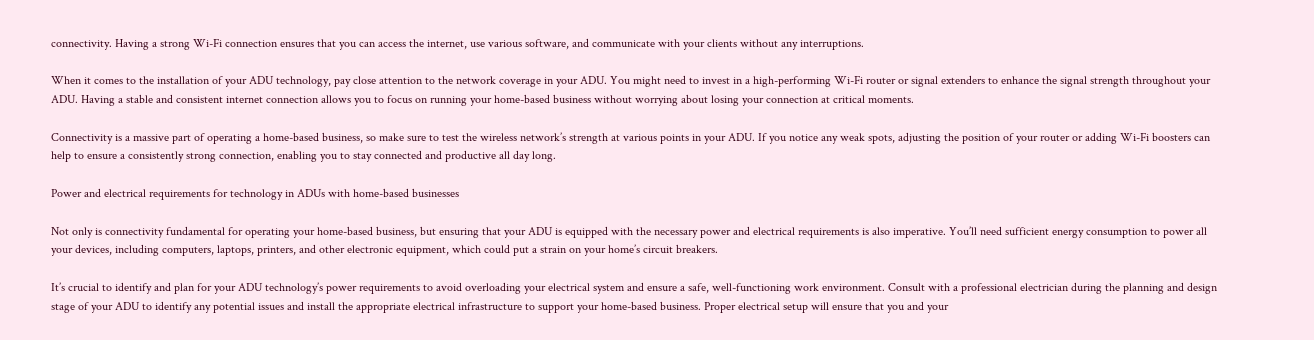connectivity. Having a strong Wi-Fi connection ensures that you can access the internet, use various software, and communicate with your clients without any interruptions.

When it comes to the installation of your ADU technology, pay close attention to the network coverage in your ADU. You might need to invest in a high-performing Wi-Fi router or signal extenders to enhance the signal strength throughout your ADU. Having a stable and consistent internet connection allows you to focus on running your home-based business without worrying about losing your connection at critical moments.

Connectivity is a massive part of operating a home-based business, so make sure to test the wireless network’s strength at various points in your ADU. If you notice any weak spots, adjusting the position of your router or adding Wi-Fi boosters can help to ensure a consistently strong connection, enabling you to stay connected and productive all day long.

Power and electrical requirements for technology in ADUs with home-based businesses

Not only is connectivity fundamental for operating your home-based business, but ensuring that your ADU is equipped with the necessary power and electrical requirements is also imperative. You’ll need sufficient energy consumption to power all your devices, including computers, laptops, printers, and other electronic equipment, which could put a strain on your home’s circuit breakers.

It’s crucial to identify and plan for your ADU technology’s power requirements to avoid overloading your electrical system and ensure a safe, well-functioning work environment. Consult with a professional electrician during the planning and design stage of your ADU to identify any potential issues and install the appropriate electrical infrastructure to support your home-based business. Proper electrical setup will ensure that you and your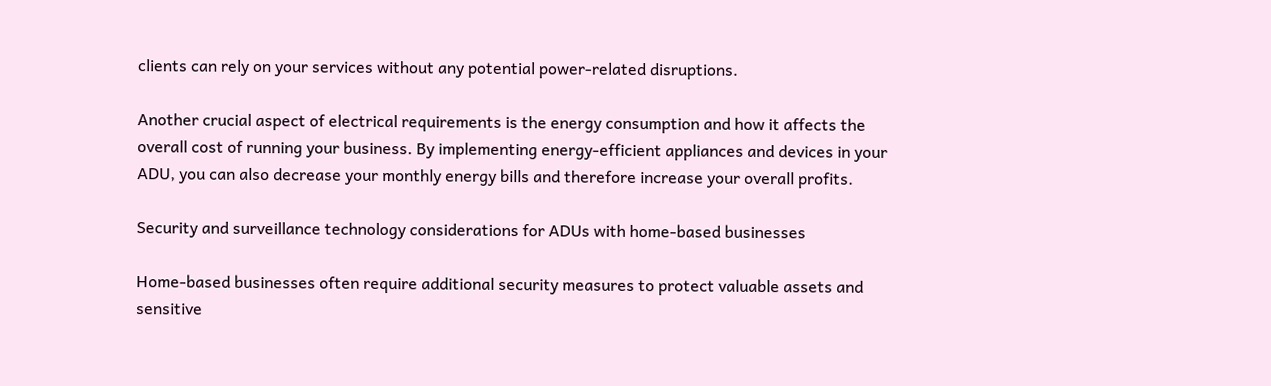clients can rely on your services without any potential power-related disruptions.

Another crucial aspect of electrical requirements is the energy consumption and how it affects the overall cost of running your business. By implementing energy-efficient appliances and devices in your ADU, you can also decrease your monthly energy bills and therefore increase your overall profits.

Security and surveillance technology considerations for ADUs with home-based businesses

Home-based businesses often require additional security measures to protect valuable assets and sensitive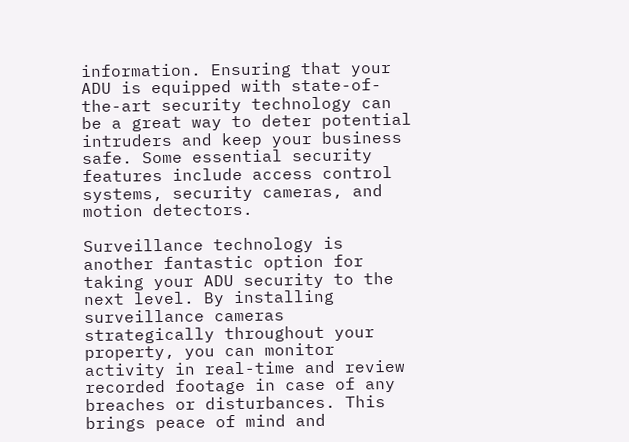information. Ensuring that your ADU is equipped with state-of-the-art security technology can be a great way to deter potential intruders and keep your business safe. Some essential security features include access control systems, security cameras, and motion detectors.

Surveillance technology is another fantastic option for taking your ADU security to the next level. By installing surveillance cameras strategically throughout your property, you can monitor activity in real-time and review recorded footage in case of any breaches or disturbances. This brings peace of mind and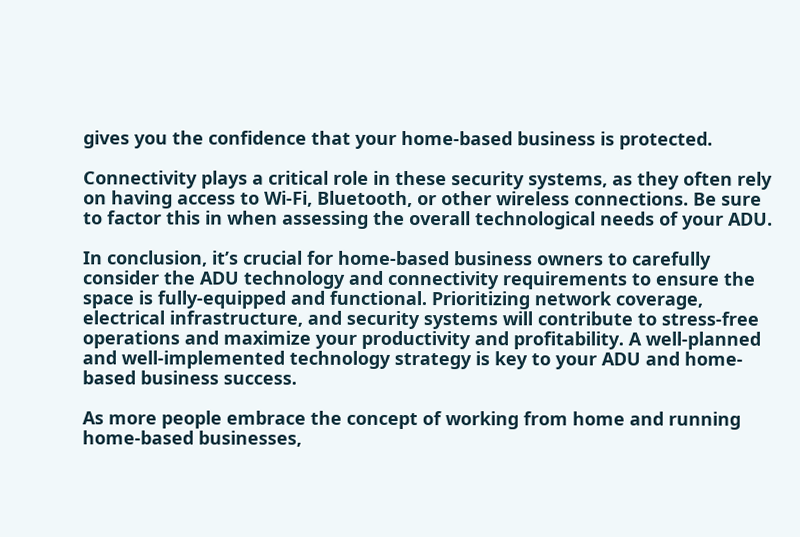gives you the confidence that your home-based business is protected.

Connectivity plays a critical role in these security systems, as they often rely on having access to Wi-Fi, Bluetooth, or other wireless connections. Be sure to factor this in when assessing the overall technological needs of your ADU.

In conclusion, it’s crucial for home-based business owners to carefully consider the ADU technology and connectivity requirements to ensure the space is fully-equipped and functional. Prioritizing network coverage, electrical infrastructure, and security systems will contribute to stress-free operations and maximize your productivity and profitability. A well-planned and well-implemented technology strategy is key to your ADU and home-based business success.

As more people embrace the concept of working from home and running home-based businesses,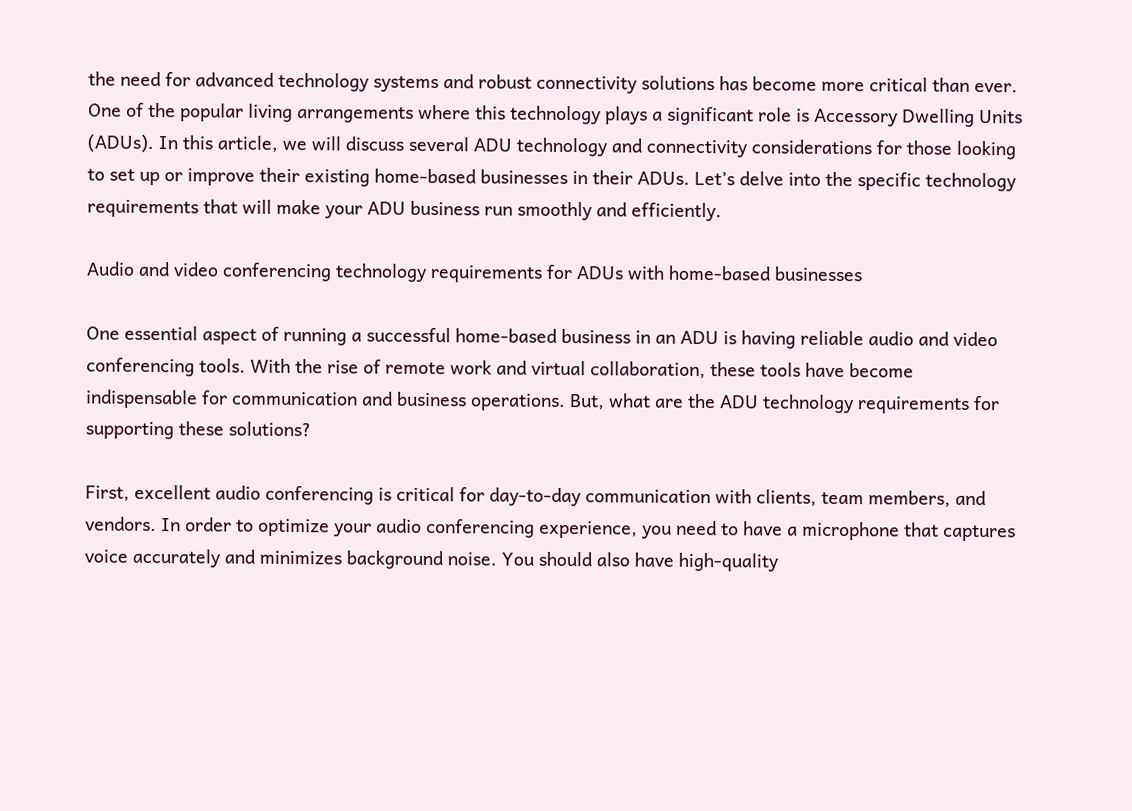the need for advanced technology systems and robust connectivity solutions has become more critical than ever. One of the popular living arrangements where this technology plays a significant role is Accessory Dwelling Units (ADUs). In this article, we will discuss several ADU technology and connectivity considerations for those looking to set up or improve their existing home-based businesses in their ADUs. Let’s delve into the specific technology requirements that will make your ADU business run smoothly and efficiently.

Audio and video conferencing technology requirements for ADUs with home-based businesses

One essential aspect of running a successful home-based business in an ADU is having reliable audio and video conferencing tools. With the rise of remote work and virtual collaboration, these tools have become indispensable for communication and business operations. But, what are the ADU technology requirements for supporting these solutions?

First, excellent audio conferencing is critical for day-to-day communication with clients, team members, and vendors. In order to optimize your audio conferencing experience, you need to have a microphone that captures voice accurately and minimizes background noise. You should also have high-quality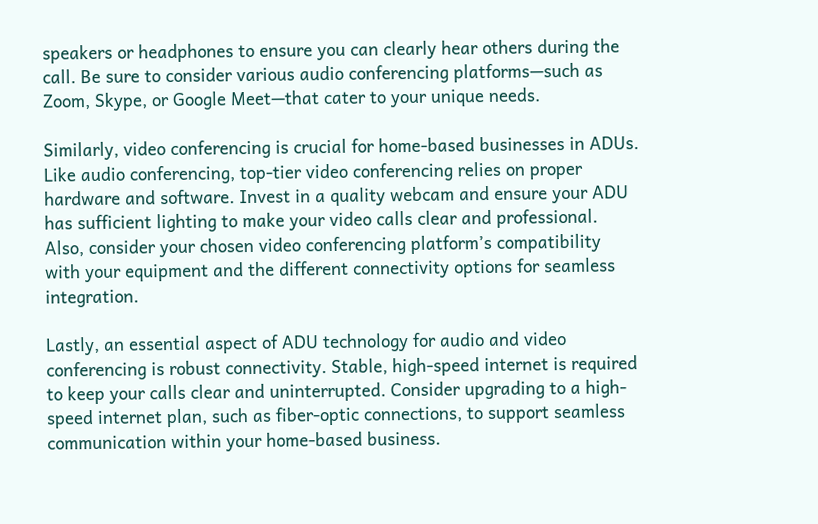speakers or headphones to ensure you can clearly hear others during the call. Be sure to consider various audio conferencing platforms—such as Zoom, Skype, or Google Meet—that cater to your unique needs.

Similarly, video conferencing is crucial for home-based businesses in ADUs. Like audio conferencing, top-tier video conferencing relies on proper hardware and software. Invest in a quality webcam and ensure your ADU has sufficient lighting to make your video calls clear and professional. Also, consider your chosen video conferencing platform’s compatibility with your equipment and the different connectivity options for seamless integration.

Lastly, an essential aspect of ADU technology for audio and video conferencing is robust connectivity. Stable, high-speed internet is required to keep your calls clear and uninterrupted. Consider upgrading to a high-speed internet plan, such as fiber-optic connections, to support seamless communication within your home-based business.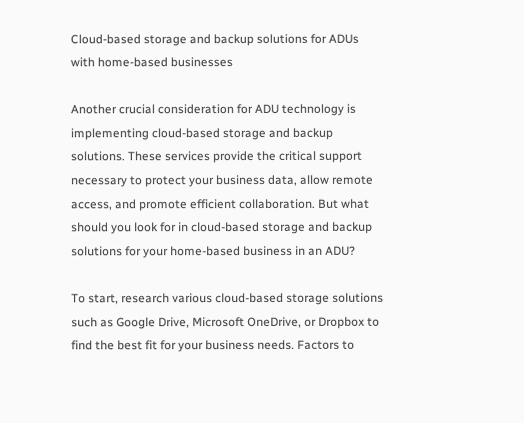Cloud-based storage and backup solutions for ADUs with home-based businesses

Another crucial consideration for ADU technology is implementing cloud-based storage and backup solutions. These services provide the critical support necessary to protect your business data, allow remote access, and promote efficient collaboration. But what should you look for in cloud-based storage and backup solutions for your home-based business in an ADU?

To start, research various cloud-based storage solutions such as Google Drive, Microsoft OneDrive, or Dropbox to find the best fit for your business needs. Factors to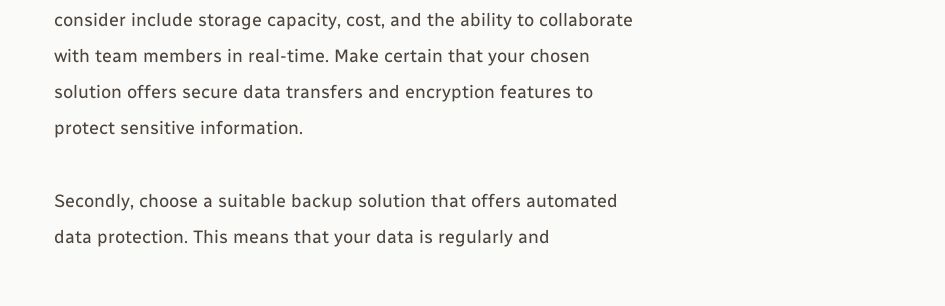consider include storage capacity, cost, and the ability to collaborate with team members in real-time. Make certain that your chosen solution offers secure data transfers and encryption features to protect sensitive information.

Secondly, choose a suitable backup solution that offers automated data protection. This means that your data is regularly and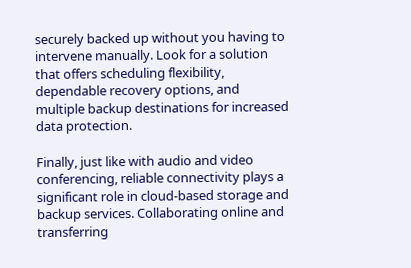securely backed up without you having to intervene manually. Look for a solution that offers scheduling flexibility, dependable recovery options, and multiple backup destinations for increased data protection.

Finally, just like with audio and video conferencing, reliable connectivity plays a significant role in cloud-based storage and backup services. Collaborating online and transferring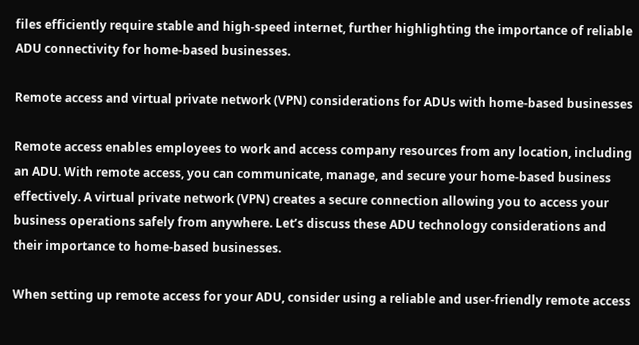files efficiently require stable and high-speed internet, further highlighting the importance of reliable ADU connectivity for home-based businesses.

Remote access and virtual private network (VPN) considerations for ADUs with home-based businesses

Remote access enables employees to work and access company resources from any location, including an ADU. With remote access, you can communicate, manage, and secure your home-based business effectively. A virtual private network (VPN) creates a secure connection allowing you to access your business operations safely from anywhere. Let’s discuss these ADU technology considerations and their importance to home-based businesses.

When setting up remote access for your ADU, consider using a reliable and user-friendly remote access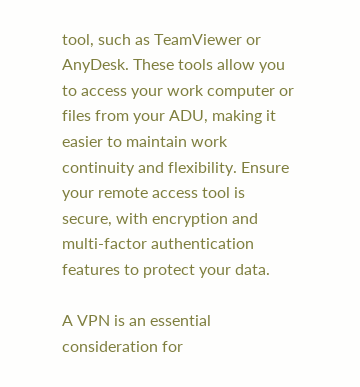tool, such as TeamViewer or AnyDesk. These tools allow you to access your work computer or files from your ADU, making it easier to maintain work continuity and flexibility. Ensure your remote access tool is secure, with encryption and multi-factor authentication features to protect your data.

A VPN is an essential consideration for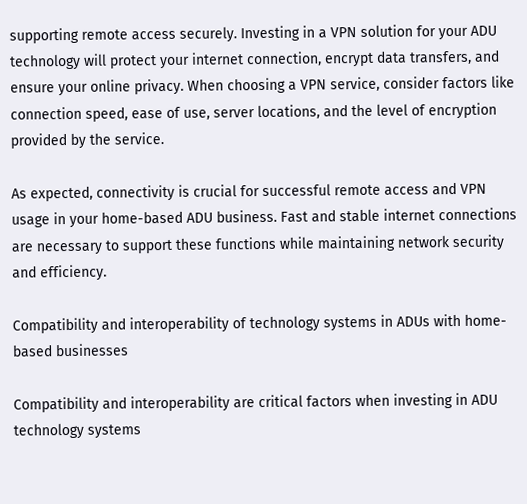supporting remote access securely. Investing in a VPN solution for your ADU technology will protect your internet connection, encrypt data transfers, and ensure your online privacy. When choosing a VPN service, consider factors like connection speed, ease of use, server locations, and the level of encryption provided by the service.

As expected, connectivity is crucial for successful remote access and VPN usage in your home-based ADU business. Fast and stable internet connections are necessary to support these functions while maintaining network security and efficiency.

Compatibility and interoperability of technology systems in ADUs with home-based businesses

Compatibility and interoperability are critical factors when investing in ADU technology systems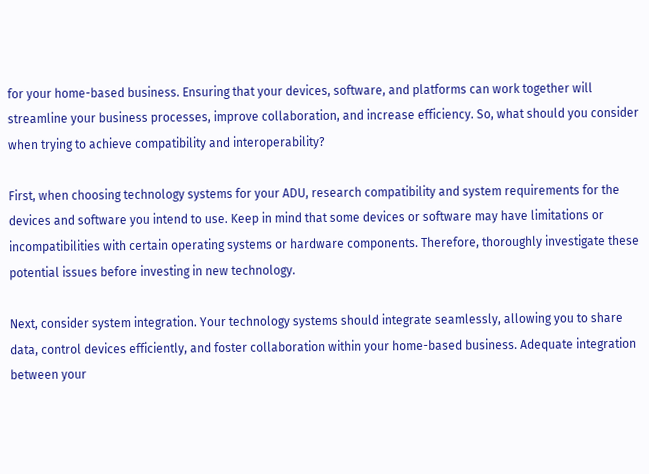for your home-based business. Ensuring that your devices, software, and platforms can work together will streamline your business processes, improve collaboration, and increase efficiency. So, what should you consider when trying to achieve compatibility and interoperability?

First, when choosing technology systems for your ADU, research compatibility and system requirements for the devices and software you intend to use. Keep in mind that some devices or software may have limitations or incompatibilities with certain operating systems or hardware components. Therefore, thoroughly investigate these potential issues before investing in new technology.

Next, consider system integration. Your technology systems should integrate seamlessly, allowing you to share data, control devices efficiently, and foster collaboration within your home-based business. Adequate integration between your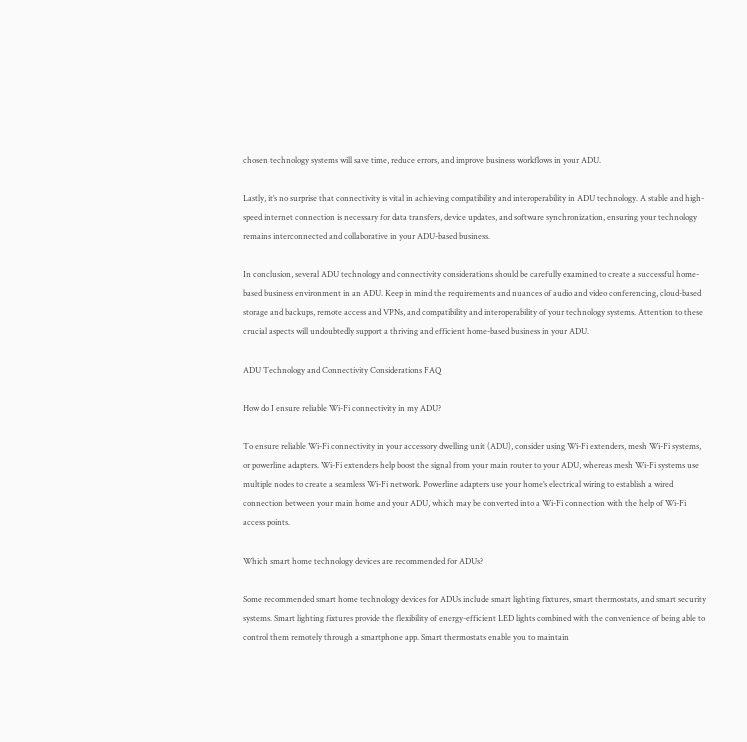chosen technology systems will save time, reduce errors, and improve business workflows in your ADU.

Lastly, it’s no surprise that connectivity is vital in achieving compatibility and interoperability in ADU technology. A stable and high-speed internet connection is necessary for data transfers, device updates, and software synchronization, ensuring your technology remains interconnected and collaborative in your ADU-based business.

In conclusion, several ADU technology and connectivity considerations should be carefully examined to create a successful home-based business environment in an ADU. Keep in mind the requirements and nuances of audio and video conferencing, cloud-based storage and backups, remote access and VPNs, and compatibility and interoperability of your technology systems. Attention to these crucial aspects will undoubtedly support a thriving and efficient home-based business in your ADU.

ADU Technology and Connectivity Considerations FAQ

How do I ensure reliable Wi-Fi connectivity in my ADU?

To ensure reliable Wi-Fi connectivity in your accessory dwelling unit (ADU), consider using Wi-Fi extenders, mesh Wi-Fi systems, or powerline adapters. Wi-Fi extenders help boost the signal from your main router to your ADU, whereas mesh Wi-Fi systems use multiple nodes to create a seamless Wi-Fi network. Powerline adapters use your home’s electrical wiring to establish a wired connection between your main home and your ADU, which may be converted into a Wi-Fi connection with the help of Wi-Fi access points.

Which smart home technology devices are recommended for ADUs?

Some recommended smart home technology devices for ADUs include smart lighting fixtures, smart thermostats, and smart security systems. Smart lighting fixtures provide the flexibility of energy-efficient LED lights combined with the convenience of being able to control them remotely through a smartphone app. Smart thermostats enable you to maintain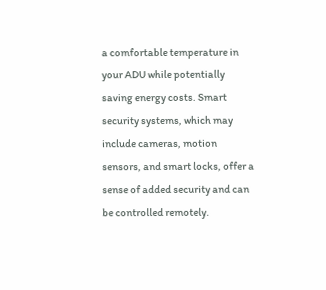a comfortable temperature in your ADU while potentially saving energy costs. Smart security systems, which may include cameras, motion sensors, and smart locks, offer a sense of added security and can be controlled remotely.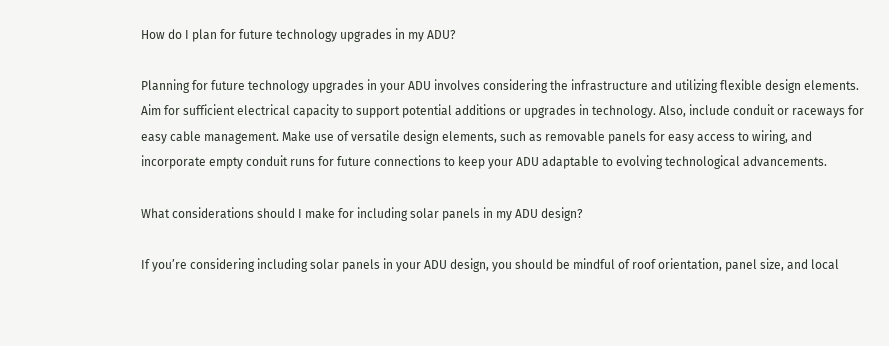How do I plan for future technology upgrades in my ADU?

Planning for future technology upgrades in your ADU involves considering the infrastructure and utilizing flexible design elements. Aim for sufficient electrical capacity to support potential additions or upgrades in technology. Also, include conduit or raceways for easy cable management. Make use of versatile design elements, such as removable panels for easy access to wiring, and incorporate empty conduit runs for future connections to keep your ADU adaptable to evolving technological advancements.

What considerations should I make for including solar panels in my ADU design?

If you’re considering including solar panels in your ADU design, you should be mindful of roof orientation, panel size, and local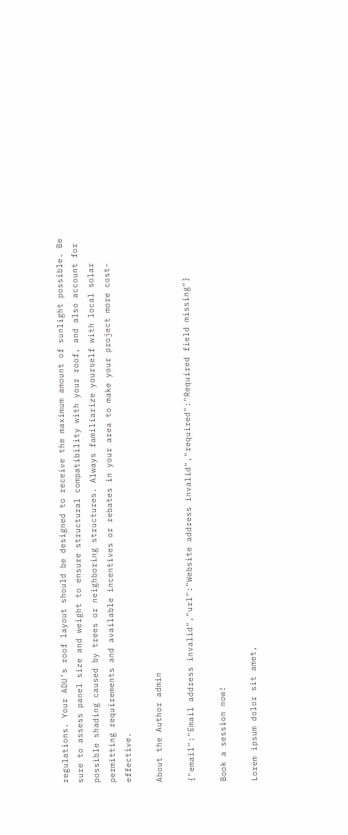regulations. Your ADU’s roof layout should be designed to receive the maximum amount of sunlight possible. Be sure to assess panel size and weight to ensure structural compatibility with your roof, and also account for possible shading caused by trees or neighboring structures. Always familiarize yourself with local solar permitting requirements and available incentives or rebates in your area to make your project more cost-effective.

About the Author admin

{"email":"Email address invalid","url":"Website address invalid","required":"Required field missing"}

Book a session now!

Lorem ipsum dolor sit amet,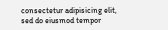consectetur adipisicing elit, sed do eiusmod tempor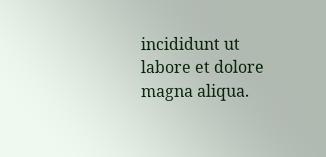incididunt ut labore et dolore magna aliqua.